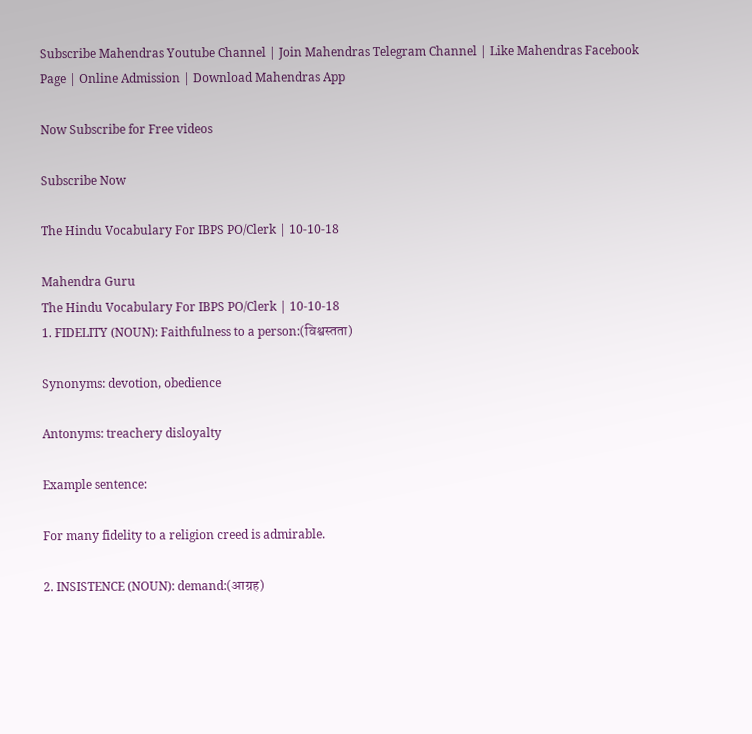Subscribe Mahendras Youtube Channel | Join Mahendras Telegram Channel | Like Mahendras Facebook Page | Online Admission | Download Mahendras App

Now Subscribe for Free videos

Subscribe Now

The Hindu Vocabulary For IBPS PO/Clerk | 10-10-18

Mahendra Guru
The Hindu Vocabulary For IBPS PO/Clerk | 10-10-18
1. FIDELITY (NOUN): Faithfulness to a person:(विश्वस्तता)

Synonyms: devotion, obedience

Antonyms: treachery disloyalty

Example sentence:

For many fidelity to a religion creed is admirable.

2. INSISTENCE (NOUN): demand:(आग्रह)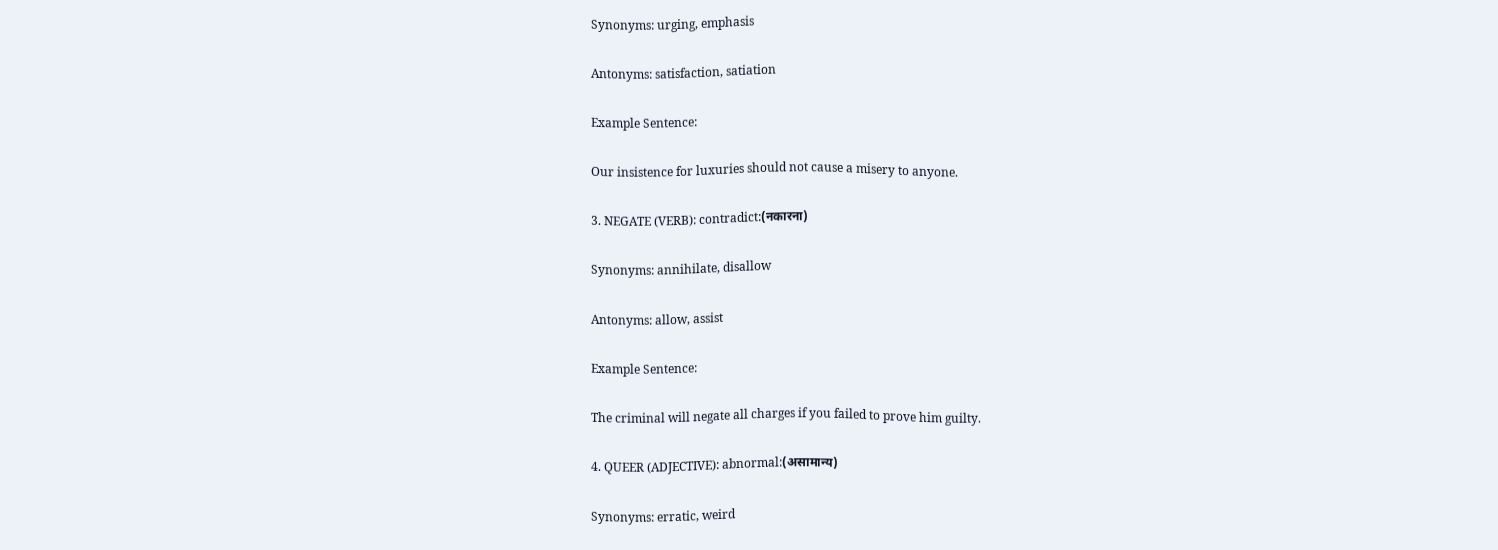Synonyms: urging, emphasis

Antonyms: satisfaction, satiation

Example Sentence:

Our insistence for luxuries should not cause a misery to anyone.

3. NEGATE (VERB): contradict:(नकारना)

Synonyms: annihilate, disallow

Antonyms: allow, assist

Example Sentence:

The criminal will negate all charges if you failed to prove him guilty.

4. QUEER (ADJECTIVE): abnormal:(असामान्य)

Synonyms: erratic, weird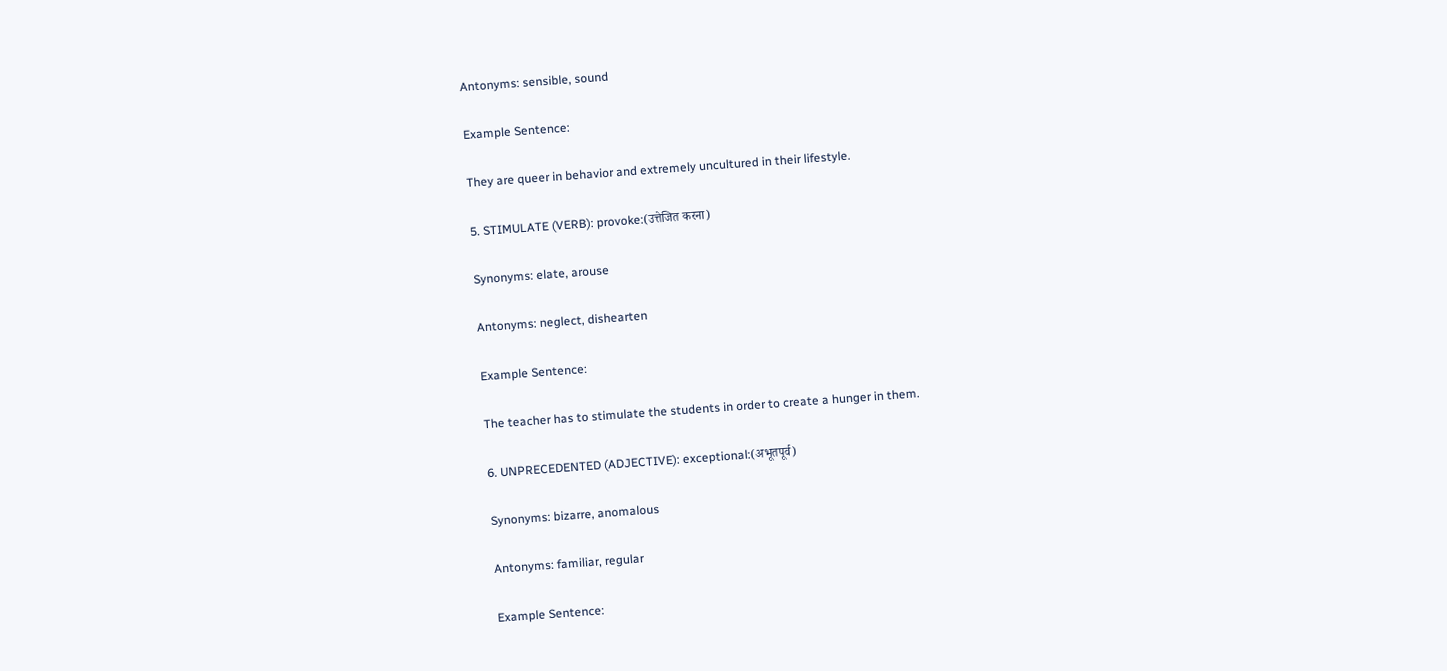Antonyms: sensible, sound

Example Sentence:

They are queer in behavior and extremely uncultured in their lifestyle.

5. STIMULATE (VERB): provoke:(उत्तेजित करना)

Synonyms: elate, arouse

Antonyms: neglect, dishearten

Example Sentence:

The teacher has to stimulate the students in order to create a hunger in them.

6. UNPRECEDENTED (ADJECTIVE): exceptional:(अभूतपूर्व)

Synonyms: bizarre, anomalous

Antonyms: familiar, regular

Example Sentence: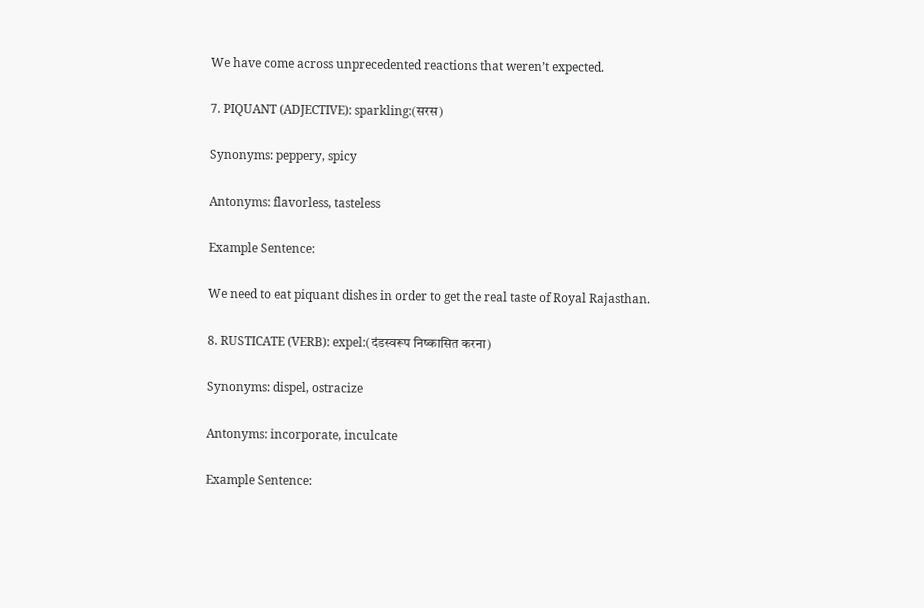We have come across unprecedented reactions that weren’t expected.

7. PIQUANT (ADJECTIVE): sparkling:(सरस)

Synonyms: peppery, spicy

Antonyms: flavorless, tasteless

Example Sentence:

We need to eat piquant dishes in order to get the real taste of Royal Rajasthan.

8. RUSTICATE (VERB): expel:(दंडस्वरूप निष्कासित करना)

Synonyms: dispel, ostracize

Antonyms: incorporate, inculcate

Example Sentence: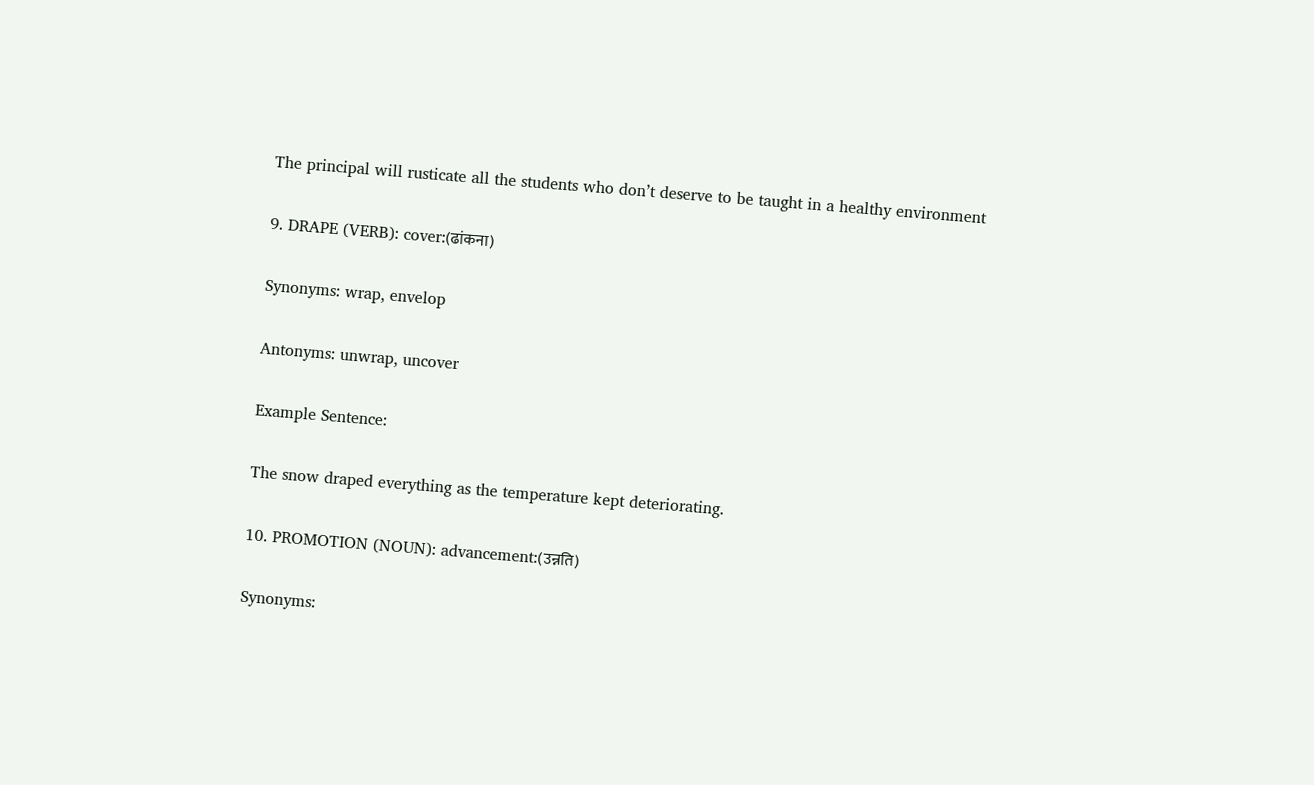The principal will rusticate all the students who don’t deserve to be taught in a healthy environment

9. DRAPE (VERB): cover:(ढांकना)

Synonyms: wrap, envelop

Antonyms: unwrap, uncover

Example Sentence:

The snow draped everything as the temperature kept deteriorating.

10. PROMOTION (NOUN): advancement:(उन्नति)

Synonyms: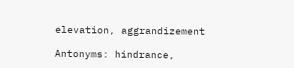elevation, aggrandizement

Antonyms: hindrance,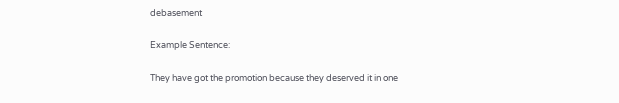debasement

Example Sentence:

They have got the promotion because they deserved it in one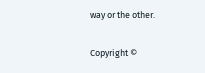way or the other.

Copyright ©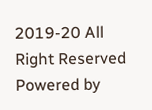2019-20 All Right Reserved Powered by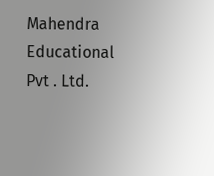Mahendra Educational Pvt . Ltd.